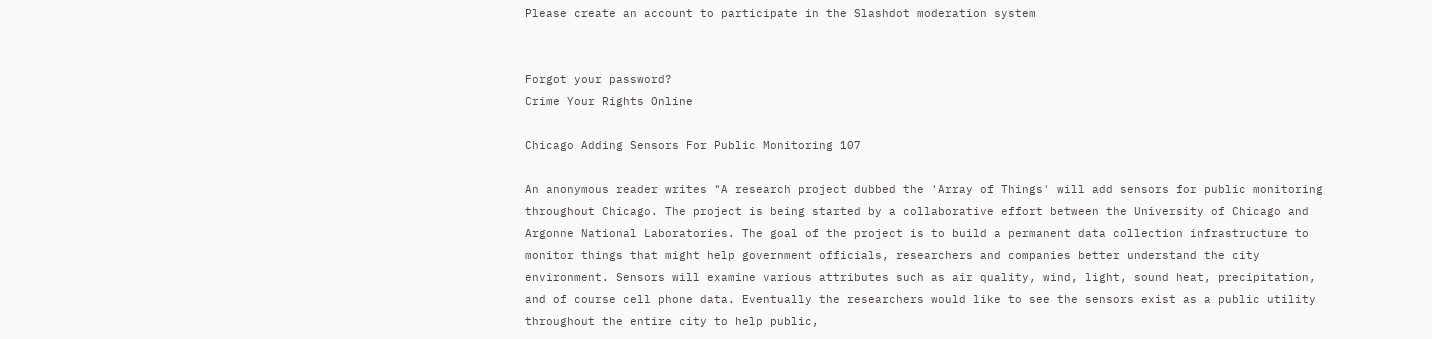Please create an account to participate in the Slashdot moderation system


Forgot your password?
Crime Your Rights Online

Chicago Adding Sensors For Public Monitoring 107

An anonymous reader writes "A research project dubbed the 'Array of Things' will add sensors for public monitoring throughout Chicago. The project is being started by a collaborative effort between the University of Chicago and Argonne National Laboratories. The goal of the project is to build a permanent data collection infrastructure to monitor things that might help government officials, researchers and companies better understand the city environment. Sensors will examine various attributes such as air quality, wind, light, sound heat, precipitation, and of course cell phone data. Eventually the researchers would like to see the sensors exist as a public utility throughout the entire city to help public,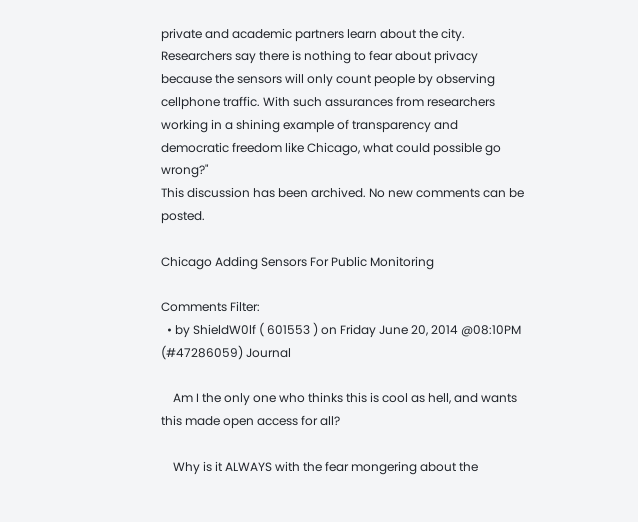private and academic partners learn about the city. Researchers say there is nothing to fear about privacy because the sensors will only count people by observing cellphone traffic. With such assurances from researchers working in a shining example of transparency and democratic freedom like Chicago, what could possible go wrong?"
This discussion has been archived. No new comments can be posted.

Chicago Adding Sensors For Public Monitoring

Comments Filter:
  • by ShieldW0lf ( 601553 ) on Friday June 20, 2014 @08:10PM (#47286059) Journal

    Am I the only one who thinks this is cool as hell, and wants this made open access for all?

    Why is it ALWAYS with the fear mongering about the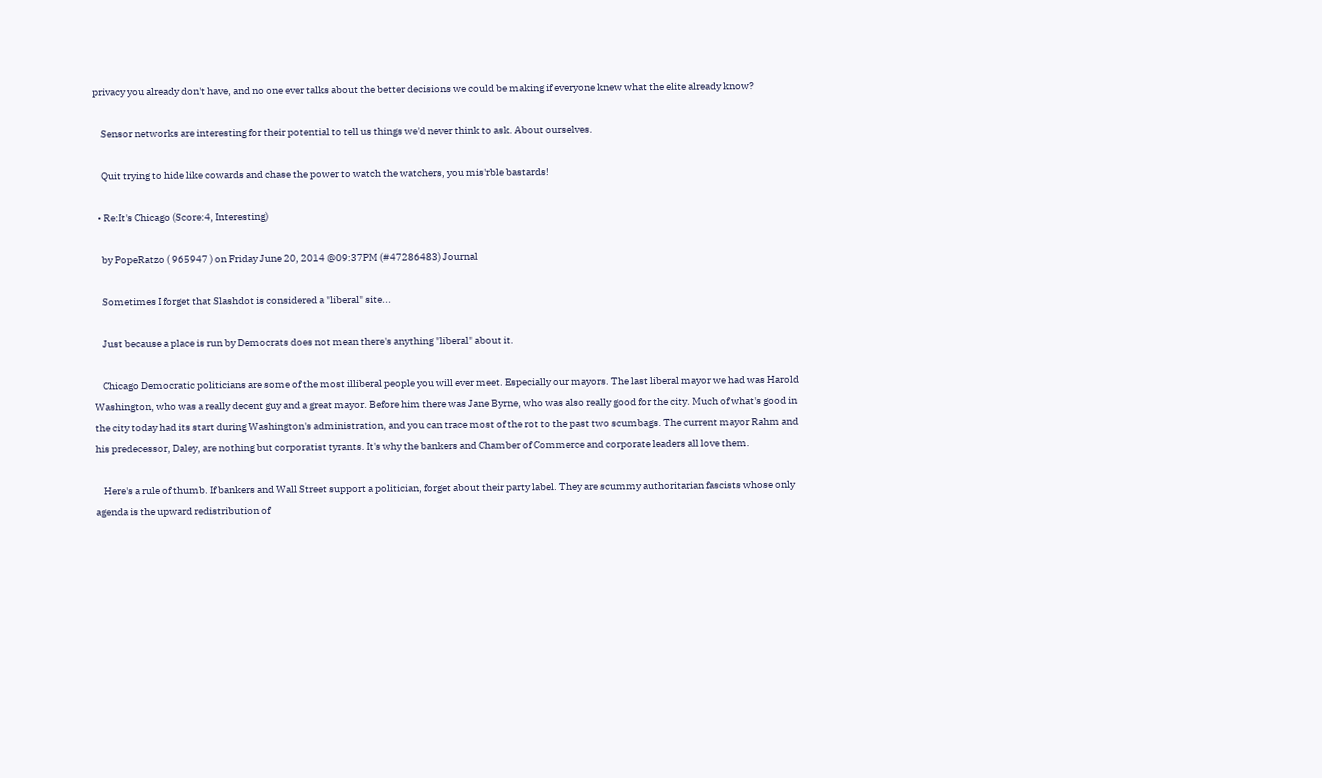privacy you already don't have, and no one ever talks about the better decisions we could be making if everyone knew what the elite already know?

    Sensor networks are interesting for their potential to tell us things we'd never think to ask. About ourselves.

    Quit trying to hide like cowards and chase the power to watch the watchers, you mis'rble bastards!

  • Re:It's Chicago (Score:4, Interesting)

    by PopeRatzo ( 965947 ) on Friday June 20, 2014 @09:37PM (#47286483) Journal

    Sometimes I forget that Slashdot is considered a "liberal" site...

    Just because a place is run by Democrats does not mean there's anything "liberal" about it.

    Chicago Democratic politicians are some of the most illiberal people you will ever meet. Especially our mayors. The last liberal mayor we had was Harold Washington, who was a really decent guy and a great mayor. Before him there was Jane Byrne, who was also really good for the city. Much of what's good in the city today had its start during Washington's administration, and you can trace most of the rot to the past two scumbags. The current mayor Rahm and his predecessor, Daley, are nothing but corporatist tyrants. It's why the bankers and Chamber of Commerce and corporate leaders all love them.

    Here's a rule of thumb. If bankers and Wall Street support a politician, forget about their party label. They are scummy authoritarian fascists whose only agenda is the upward redistribution of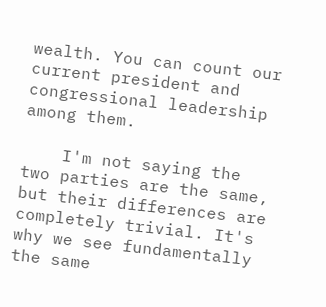wealth. You can count our current president and congressional leadership among them.

    I'm not saying the two parties are the same, but their differences are completely trivial. It's why we see fundamentally the same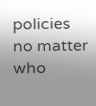policies no matter who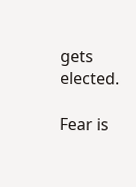gets elected.

Fear is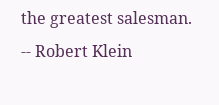the greatest salesman. -- Robert Klein